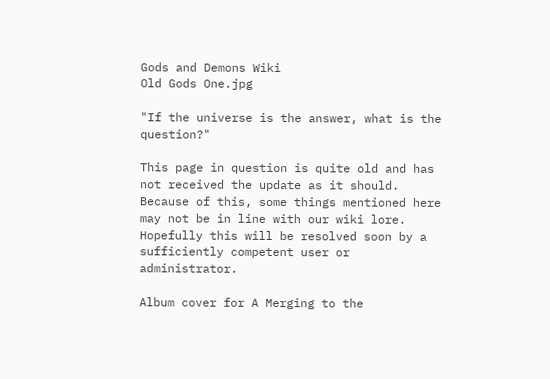Gods and Demons Wiki
Old Gods One.jpg

"If the universe is the answer, what is the question?"

This page in question is quite old and has not received the update as it should. Because of this, some things mentioned here may not be in line with our wiki lore. Hopefully this will be resolved soon by a sufficiently competent user or administrator.

Album cover for A Merging to the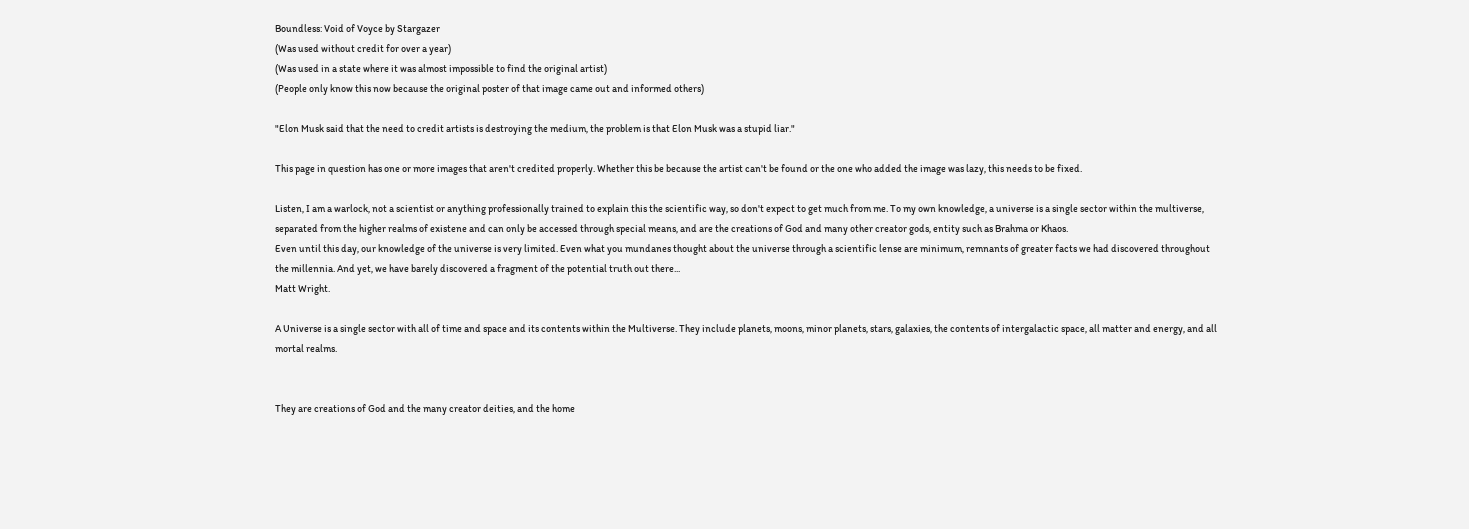Boundless: Void of Voyce by Stargazer
(Was used without credit for over a year)
(Was used in a state where it was almost impossible to find the original artist)
(People only know this now because the original poster of that image came out and informed others)

"Elon Musk said that the need to credit artists is destroying the medium, the problem is that Elon Musk was a stupid liar."

This page in question has one or more images that aren't credited properly. Whether this be because the artist can't be found or the one who added the image was lazy, this needs to be fixed.

Listen, I am a warlock, not a scientist or anything professionally trained to explain this the scientific way, so don't expect to get much from me. To my own knowledge, a universe is a single sector within the multiverse, separated from the higher realms of existene and can only be accessed through special means, and are the creations of God and many other creator gods, entity such as Brahma or Khaos.
Even until this day, our knowledge of the universe is very limited. Even what you mundanes thought about the universe through a scientific lense are minimum, remnants of greater facts we had discovered throughout the millennia. And yet, we have barely discovered a fragment of the potential truth out there...
Matt Wright.

A Universe is a single sector with all of time and space and its contents within the Multiverse. They include planets, moons, minor planets, stars, galaxies, the contents of intergalactic space, all matter and energy, and all mortal realms.


They are creations of God and the many creator deities, and the home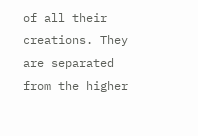of all their creations. They are separated from the higher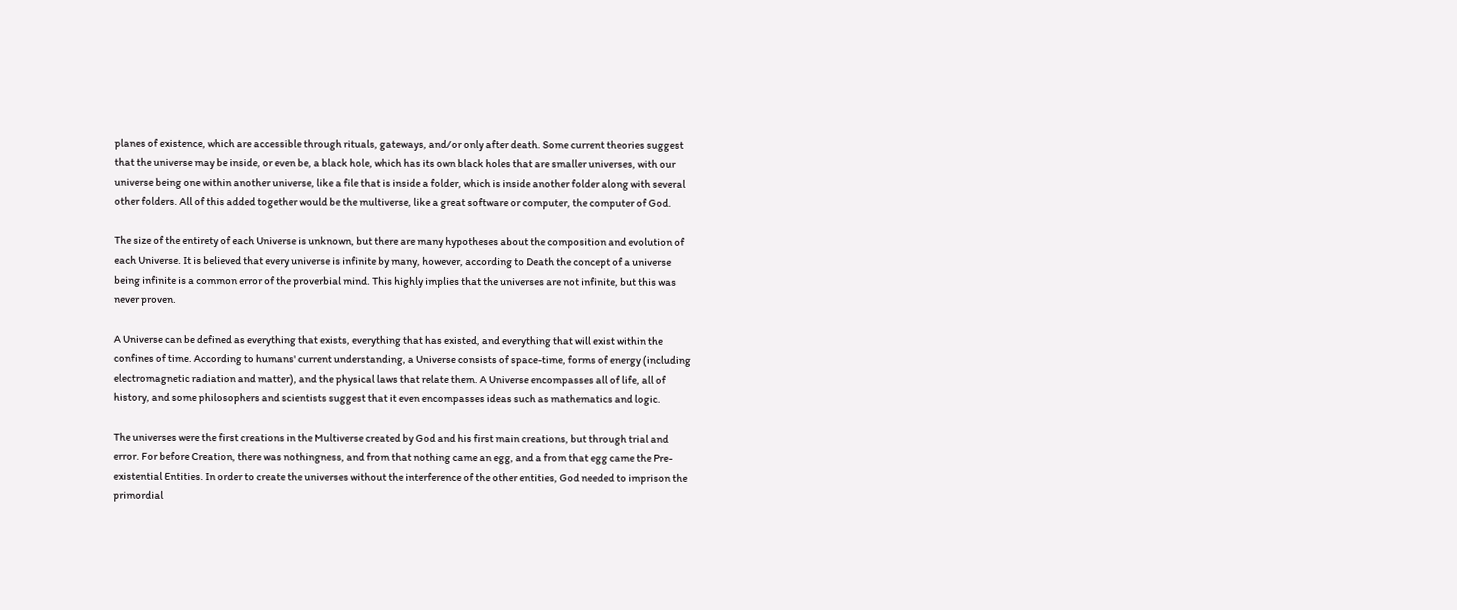planes of existence, which are accessible through rituals, gateways, and/or only after death. Some current theories suggest that the universe may be inside, or even be, a black hole, which has its own black holes that are smaller universes, with our universe being one within another universe, like a file that is inside a folder, which is inside another folder along with several other folders. All of this added together would be the multiverse, like a great software or computer, the computer of God.

The size of the entirety of each Universe is unknown, but there are many hypotheses about the composition and evolution of each Universe. It is believed that every universe is infinite by many, however, according to Death the concept of a universe being infinite is a common error of the proverbial mind. This highly implies that the universes are not infinite, but this was never proven.

A Universe can be defined as everything that exists, everything that has existed, and everything that will exist within the confines of time. According to humans' current understanding, a Universe consists of space-time, forms of energy (including electromagnetic radiation and matter), and the physical laws that relate them. A Universe encompasses all of life, all of history, and some philosophers and scientists suggest that it even encompasses ideas such as mathematics and logic.

The universes were the first creations in the Multiverse created by God and his first main creations, but through trial and error. For before Creation, there was nothingness, and from that nothing came an egg, and a from that egg came the Pre-existential Entities. In order to create the universes without the interference of the other entities, God needed to imprison the primordial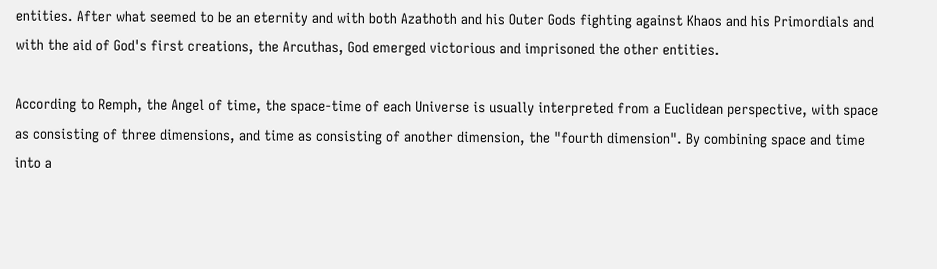entities. After what seemed to be an eternity and with both Azathoth and his Outer Gods fighting against Khaos and his Primordials and with the aid of God's first creations, the Arcuthas, God emerged victorious and imprisoned the other entities.

According to Remph, the Angel of time, the space-time of each Universe is usually interpreted from a Euclidean perspective, with space as consisting of three dimensions, and time as consisting of another dimension, the "fourth dimension". By combining space and time into a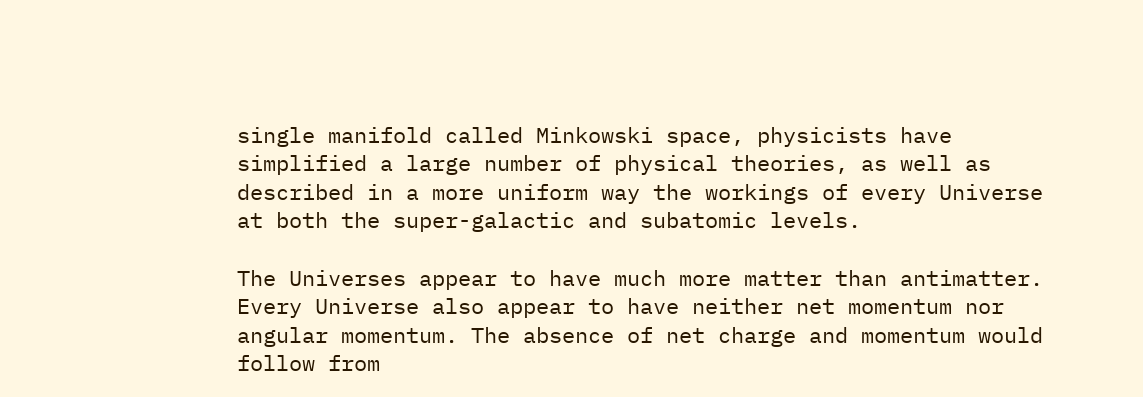single manifold called Minkowski space, physicists have simplified a large number of physical theories, as well as described in a more uniform way the workings of every Universe at both the super-galactic and subatomic levels.

The Universes appear to have much more matter than antimatter. Every Universe also appear to have neither net momentum nor angular momentum. The absence of net charge and momentum would follow from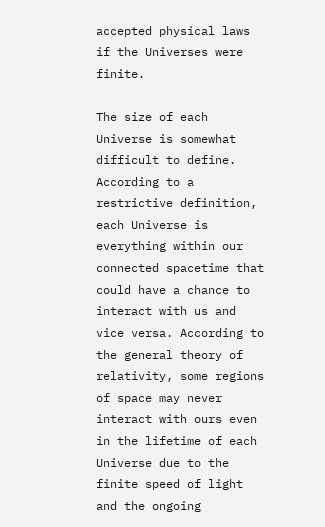accepted physical laws if the Universes were finite.

The size of each Universe is somewhat difficult to define. According to a restrictive definition, each Universe is everything within our connected spacetime that could have a chance to interact with us and vice versa. According to the general theory of relativity, some regions of space may never interact with ours even in the lifetime of each Universe due to the finite speed of light and the ongoing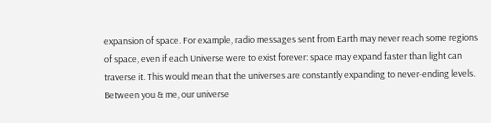expansion of space. For example, radio messages sent from Earth may never reach some regions of space, even if each Universe were to exist forever: space may expand faster than light can traverse it. This would mean that the universes are constantly expanding to never-ending levels. Between you & me, our universe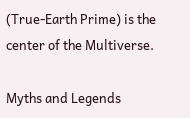(True-Earth Prime) is the center of the Multiverse.

Myths and Legends